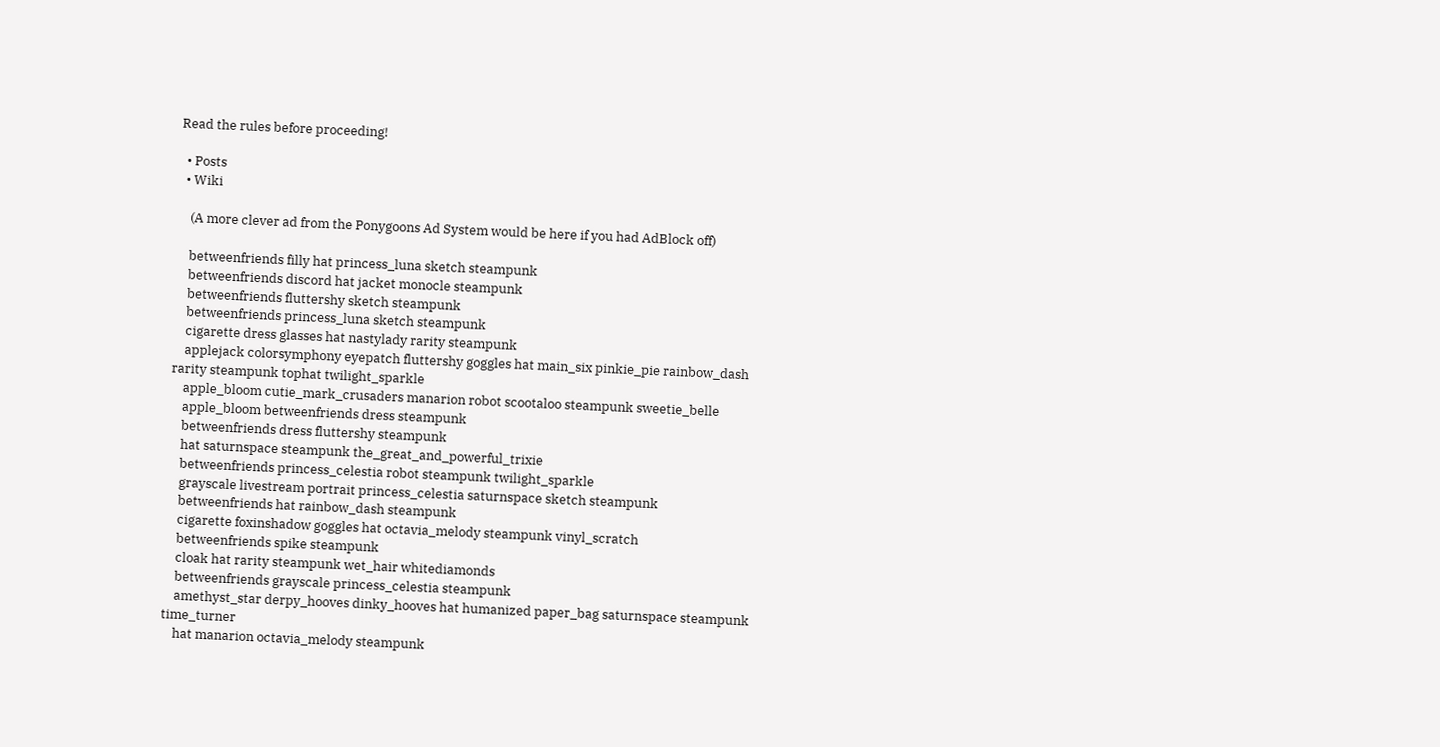Read the rules before proceeding!

  • Posts
  • Wiki

    (A more clever ad from the Ponygoons Ad System would be here if you had AdBlock off)

    betweenfriends filly hat princess_luna sketch steampunk
    betweenfriends discord hat jacket monocle steampunk
    betweenfriends fluttershy sketch steampunk
    betweenfriends princess_luna sketch steampunk
    cigarette dress glasses hat nastylady rarity steampunk
    applejack colorsymphony eyepatch fluttershy goggles hat main_six pinkie_pie rainbow_dash rarity steampunk tophat twilight_sparkle
    apple_bloom cutie_mark_crusaders manarion robot scootaloo steampunk sweetie_belle
    apple_bloom betweenfriends dress steampunk
    betweenfriends dress fluttershy steampunk
    hat saturnspace steampunk the_great_and_powerful_trixie
    betweenfriends princess_celestia robot steampunk twilight_sparkle
    grayscale livestream portrait princess_celestia saturnspace sketch steampunk
    betweenfriends hat rainbow_dash steampunk
    cigarette foxinshadow goggles hat octavia_melody steampunk vinyl_scratch
    betweenfriends spike steampunk
    cloak hat rarity steampunk wet_hair whitediamonds
    betweenfriends grayscale princess_celestia steampunk
    amethyst_star derpy_hooves dinky_hooves hat humanized paper_bag saturnspace steampunk time_turner
    hat manarion octavia_melody steampunk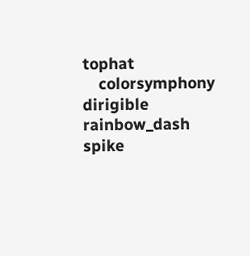tophat
    colorsymphony dirigible rainbow_dash spike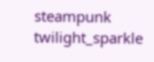steampunk twilight_sparkle